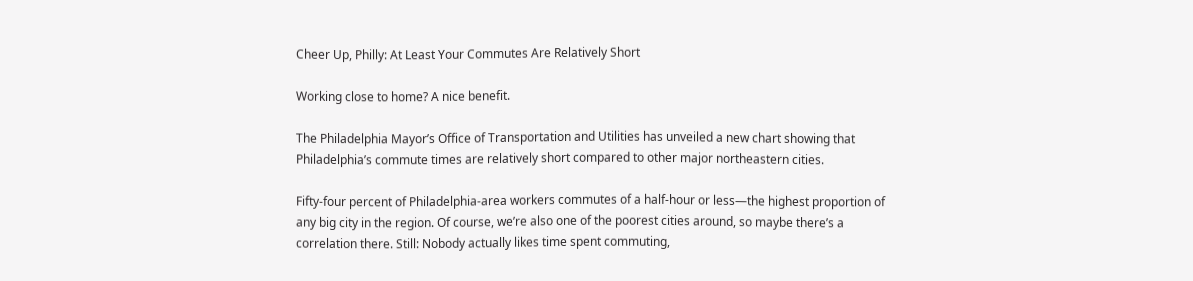Cheer Up, Philly: At Least Your Commutes Are Relatively Short

Working close to home? A nice benefit.

The Philadelphia Mayor’s Office of Transportation and Utilities has unveiled a new chart showing that Philadelphia’s commute times are relatively short compared to other major northeastern cities.

Fifty-four percent of Philadelphia-area workers commutes of a half-hour or less—the highest proportion of any big city in the region. Of course, we’re also one of the poorest cities around, so maybe there’s a correlation there. Still: Nobody actually likes time spent commuting,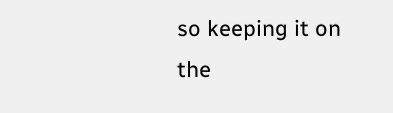so keeping it on the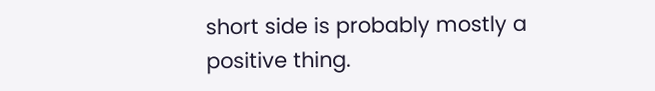short side is probably mostly a positive thing.